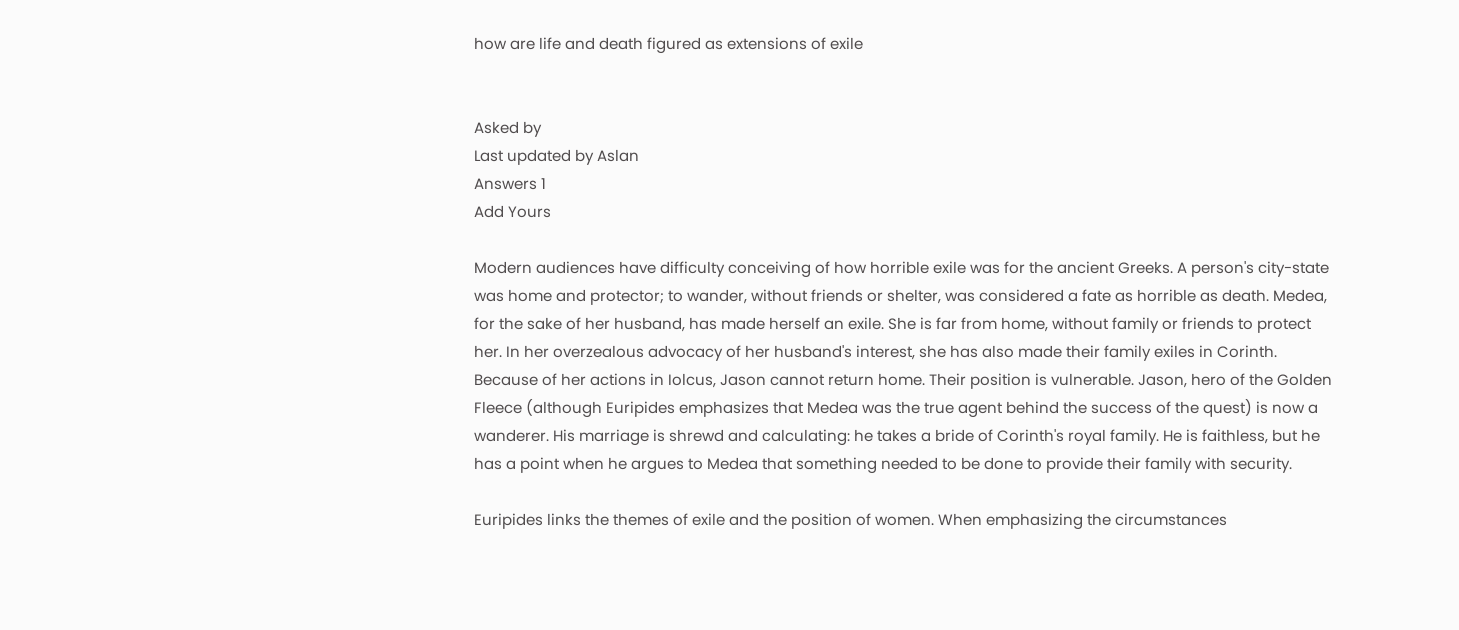how are life and death figured as extensions of exile


Asked by
Last updated by Aslan
Answers 1
Add Yours

Modern audiences have difficulty conceiving of how horrible exile was for the ancient Greeks. A person's city-state was home and protector; to wander, without friends or shelter, was considered a fate as horrible as death. Medea, for the sake of her husband, has made herself an exile. She is far from home, without family or friends to protect her. In her overzealous advocacy of her husband's interest, she has also made their family exiles in Corinth. Because of her actions in Iolcus, Jason cannot return home. Their position is vulnerable. Jason, hero of the Golden Fleece (although Euripides emphasizes that Medea was the true agent behind the success of the quest) is now a wanderer. His marriage is shrewd and calculating: he takes a bride of Corinth's royal family. He is faithless, but he has a point when he argues to Medea that something needed to be done to provide their family with security.

Euripides links the themes of exile and the position of women. When emphasizing the circumstances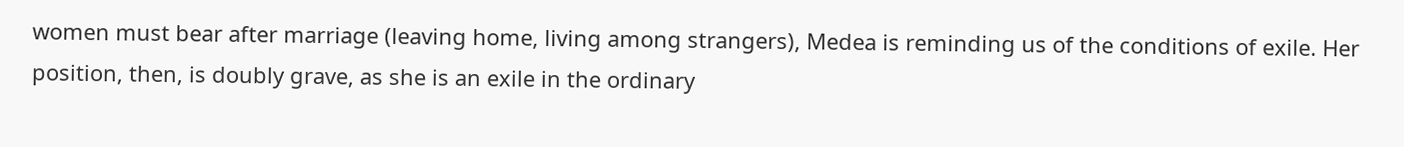women must bear after marriage (leaving home, living among strangers), Medea is reminding us of the conditions of exile. Her position, then, is doubly grave, as she is an exile in the ordinary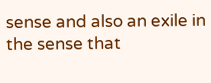sense and also an exile in the sense that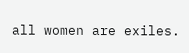all women are exiles.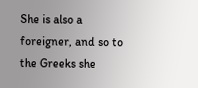She is also a foreigner, and so to the Greeks she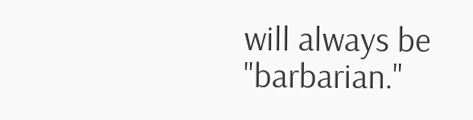will always be "barbarian."